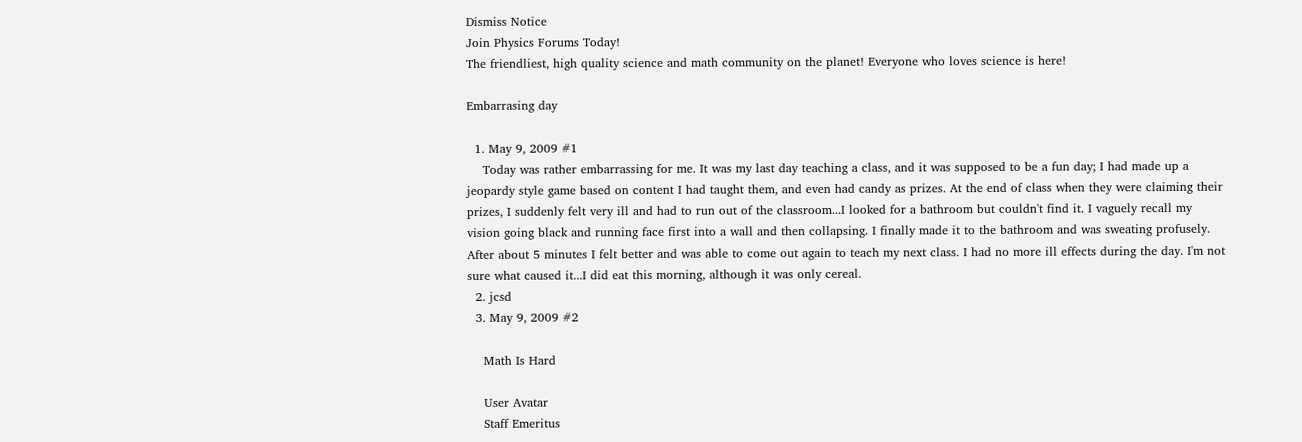Dismiss Notice
Join Physics Forums Today!
The friendliest, high quality science and math community on the planet! Everyone who loves science is here!

Embarrasing day

  1. May 9, 2009 #1
    Today was rather embarrassing for me. It was my last day teaching a class, and it was supposed to be a fun day; I had made up a jeopardy style game based on content I had taught them, and even had candy as prizes. At the end of class when they were claiming their prizes, I suddenly felt very ill and had to run out of the classroom...I looked for a bathroom but couldn't find it. I vaguely recall my vision going black and running face first into a wall and then collapsing. I finally made it to the bathroom and was sweating profusely. After about 5 minutes I felt better and was able to come out again to teach my next class. I had no more ill effects during the day. I'm not sure what caused it...I did eat this morning, although it was only cereal.
  2. jcsd
  3. May 9, 2009 #2

    Math Is Hard

    User Avatar
    Staff Emeritus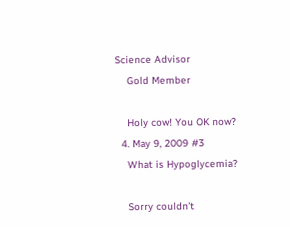Science Advisor
    Gold Member

    Holy cow! You OK now?
  4. May 9, 2009 #3
    What is Hypoglycemia?

    Sorry couldn't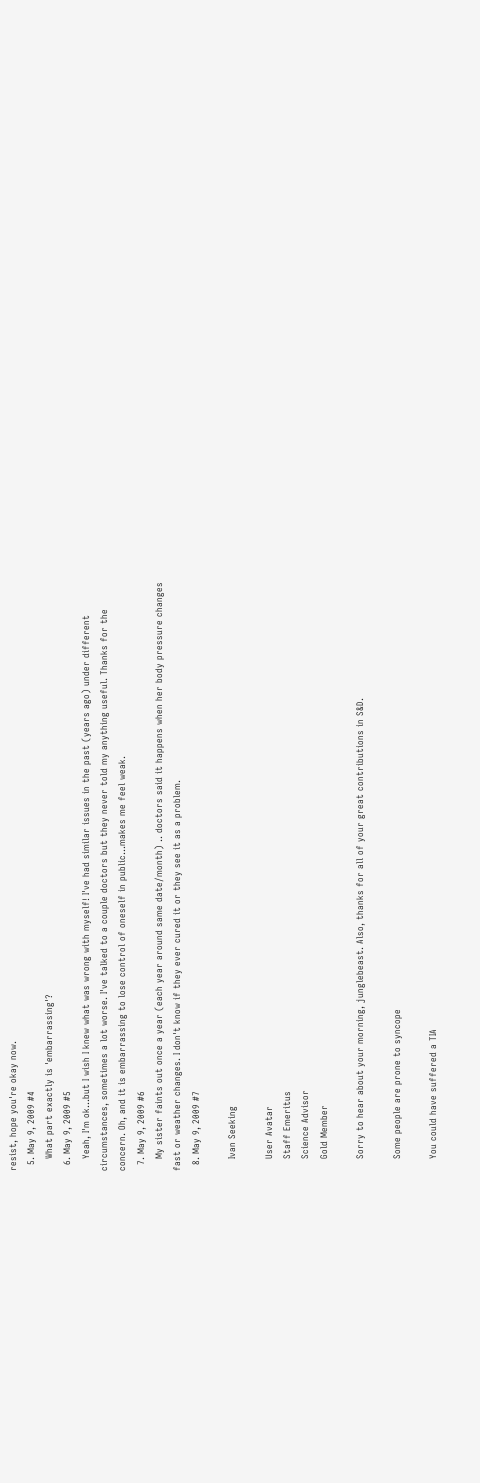resist, hope you're okay now.
  5. May 9, 2009 #4
    What part exactly is 'embarrassing'?
  6. May 9, 2009 #5
    Yeah, I'm ok...but I wish I knew what was wrong with myself! I've had similar issues in the past (years ago) under different circumstances, sometimes a lot worse. I've talked to a couple doctors but they never told my anything useful. Thanks for the concern. Oh, and it is embarrassing to lose control of oneself in public...makes me feel weak.
  7. May 9, 2009 #6
    My sister faints out once a year (each year around same date/month) .. doctors said it happens when her body pressure changes fast or weather changes. I don't know if they ever cured it or they see it as a problem.
  8. May 9, 2009 #7

    Ivan Seeking

    User Avatar
    Staff Emeritus
    Science Advisor
    Gold Member

    Sorry to hear about your morning, junglebeast. Also, thanks for all of your great contributions in S&D.

    Some people are prone to syncope

    You could have suffered a TIA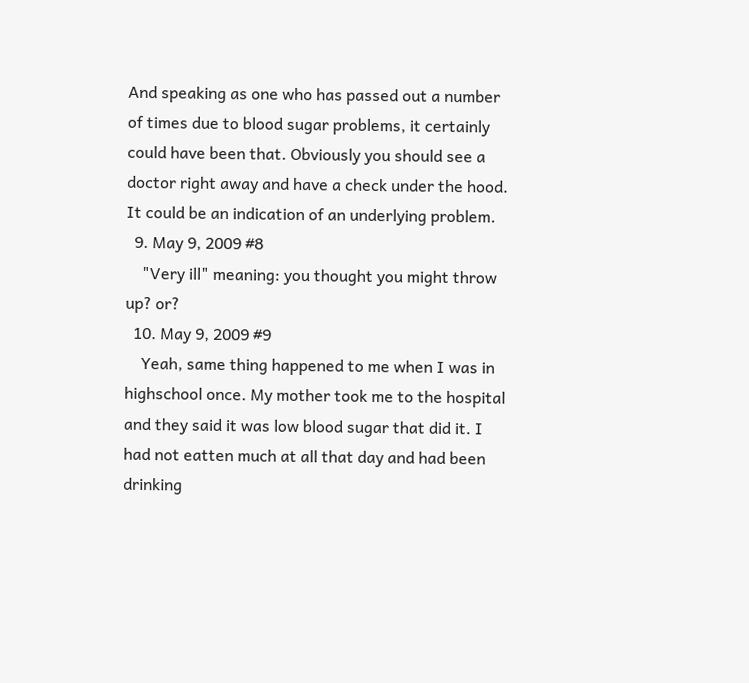And speaking as one who has passed out a number of times due to blood sugar problems, it certainly could have been that. Obviously you should see a doctor right away and have a check under the hood. It could be an indication of an underlying problem.
  9. May 9, 2009 #8
    "Very ill" meaning: you thought you might throw up? or?
  10. May 9, 2009 #9
    Yeah, same thing happened to me when I was in highschool once. My mother took me to the hospital and they said it was low blood sugar that did it. I had not eatten much at all that day and had been drinking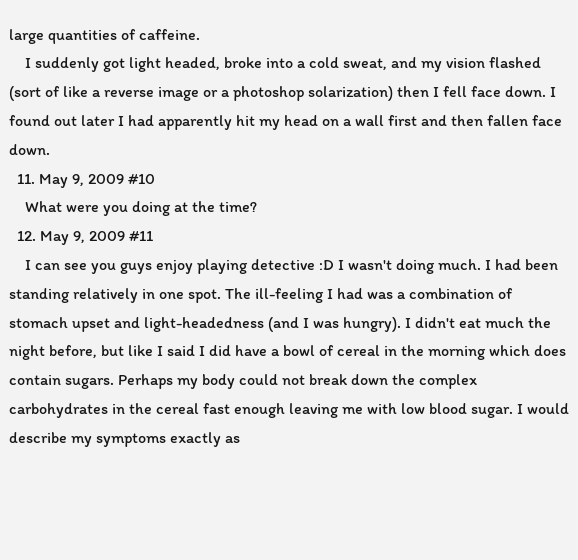large quantities of caffeine.
    I suddenly got light headed, broke into a cold sweat, and my vision flashed (sort of like a reverse image or a photoshop solarization) then I fell face down. I found out later I had apparently hit my head on a wall first and then fallen face down.
  11. May 9, 2009 #10
    What were you doing at the time?
  12. May 9, 2009 #11
    I can see you guys enjoy playing detective :D I wasn't doing much. I had been standing relatively in one spot. The ill-feeling I had was a combination of stomach upset and light-headedness (and I was hungry). I didn't eat much the night before, but like I said I did have a bowl of cereal in the morning which does contain sugars. Perhaps my body could not break down the complex carbohydrates in the cereal fast enough leaving me with low blood sugar. I would describe my symptoms exactly as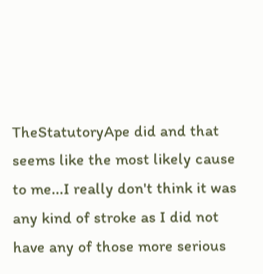TheStatutoryApe did and that seems like the most likely cause to me...I really don't think it was any kind of stroke as I did not have any of those more serious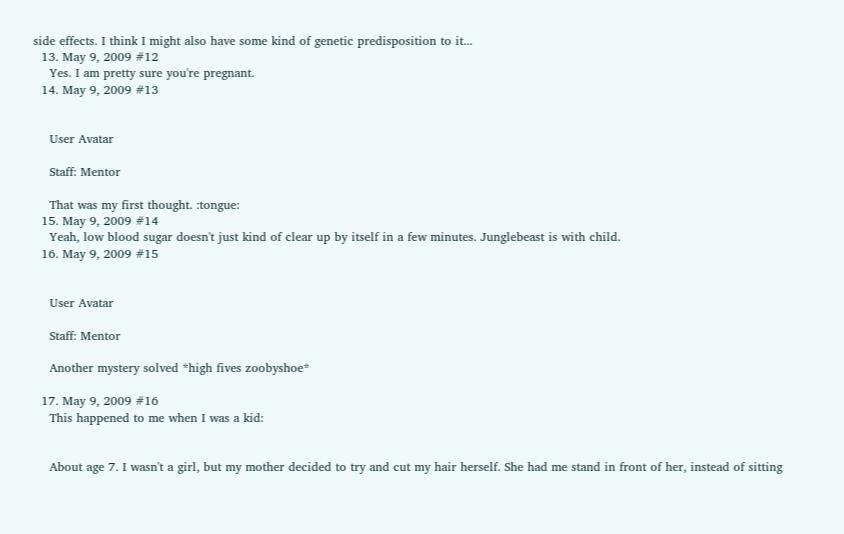side effects. I think I might also have some kind of genetic predisposition to it...
  13. May 9, 2009 #12
    Yes. I am pretty sure you're pregnant.
  14. May 9, 2009 #13


    User Avatar

    Staff: Mentor

    That was my first thought. :tongue:
  15. May 9, 2009 #14
    Yeah, low blood sugar doesn't just kind of clear up by itself in a few minutes. Junglebeast is with child.
  16. May 9, 2009 #15


    User Avatar

    Staff: Mentor

    Another mystery solved *high fives zoobyshoe*

  17. May 9, 2009 #16
    This happened to me when I was a kid:


    About age 7. I wasn't a girl, but my mother decided to try and cut my hair herself. She had me stand in front of her, instead of sitting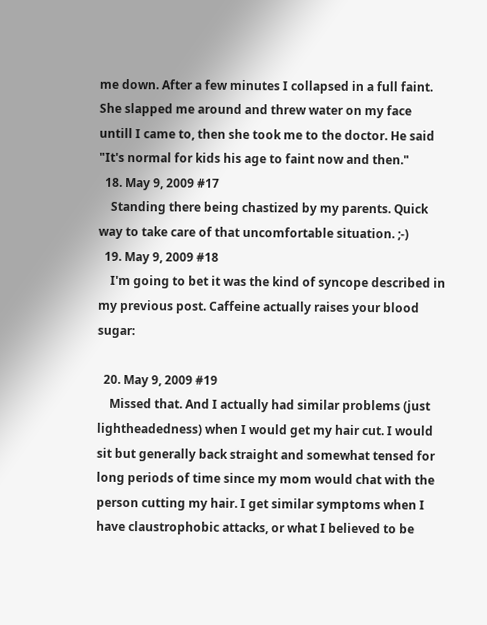me down. After a few minutes I collapsed in a full faint. She slapped me around and threw water on my face untill I came to, then she took me to the doctor. He said "It's normal for kids his age to faint now and then."
  18. May 9, 2009 #17
    Standing there being chastized by my parents. Quick way to take care of that uncomfortable situation. ;-)
  19. May 9, 2009 #18
    I'm going to bet it was the kind of syncope described in my previous post. Caffeine actually raises your blood sugar:

  20. May 9, 2009 #19
    Missed that. And I actually had similar problems (just lightheadedness) when I would get my hair cut. I would sit but generally back straight and somewhat tensed for long periods of time since my mom would chat with the person cutting my hair. I get similar symptoms when I have claustrophobic attacks, or what I believed to be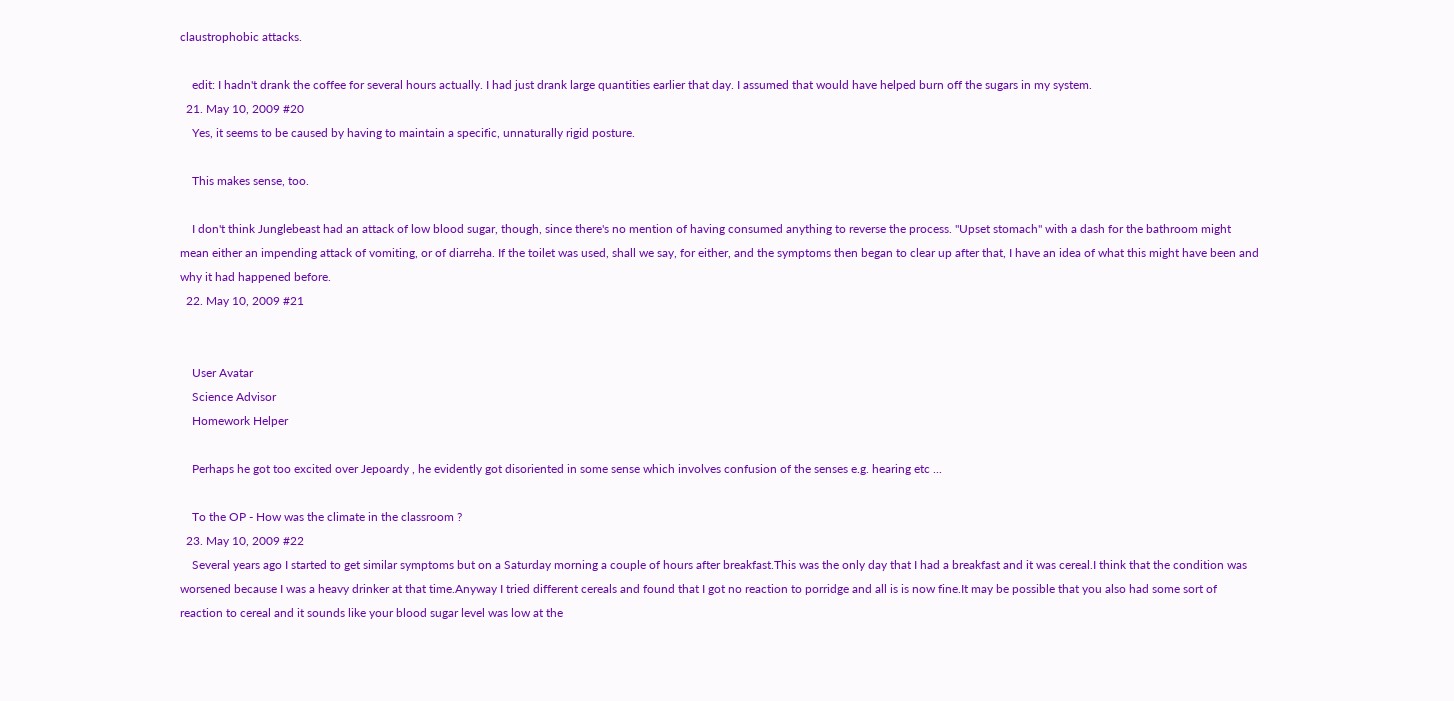claustrophobic attacks.

    edit: I hadn't drank the coffee for several hours actually. I had just drank large quantities earlier that day. I assumed that would have helped burn off the sugars in my system.
  21. May 10, 2009 #20
    Yes, it seems to be caused by having to maintain a specific, unnaturally rigid posture.

    This makes sense, too.

    I don't think Junglebeast had an attack of low blood sugar, though, since there's no mention of having consumed anything to reverse the process. "Upset stomach" with a dash for the bathroom might mean either an impending attack of vomiting, or of diarreha. If the toilet was used, shall we say, for either, and the symptoms then began to clear up after that, I have an idea of what this might have been and why it had happened before.
  22. May 10, 2009 #21


    User Avatar
    Science Advisor
    Homework Helper

    Perhaps he got too excited over Jepoardy , he evidently got disoriented in some sense which involves confusion of the senses e.g. hearing etc ...

    To the OP - How was the climate in the classroom ?
  23. May 10, 2009 #22
    Several years ago I started to get similar symptoms but on a Saturday morning a couple of hours after breakfast.This was the only day that I had a breakfast and it was cereal.I think that the condition was worsened because I was a heavy drinker at that time.Anyway I tried different cereals and found that I got no reaction to porridge and all is is now fine.It may be possible that you also had some sort of reaction to cereal and it sounds like your blood sugar level was low at the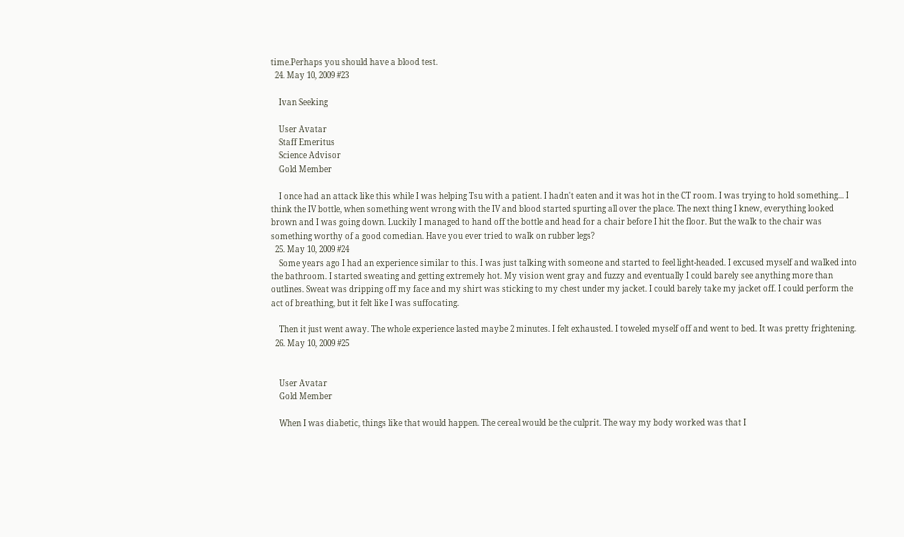time.Perhaps you should have a blood test.
  24. May 10, 2009 #23

    Ivan Seeking

    User Avatar
    Staff Emeritus
    Science Advisor
    Gold Member

    I once had an attack like this while I was helping Tsu with a patient. I hadn't eaten and it was hot in the CT room. I was trying to hold something... I think the IV bottle, when something went wrong with the IV and blood started spurting all over the place. The next thing I knew, everything looked brown and I was going down. Luckily I managed to hand off the bottle and head for a chair before I hit the floor. But the walk to the chair was something worthy of a good comedian. Have you ever tried to walk on rubber legs?
  25. May 10, 2009 #24
    Some years ago I had an experience similar to this. I was just talking with someone and started to feel light-headed. I excused myself and walked into the bathroom. I started sweating and getting extremely hot. My vision went gray and fuzzy and eventually I could barely see anything more than outlines. Sweat was dripping off my face and my shirt was sticking to my chest under my jacket. I could barely take my jacket off. I could perform the act of breathing, but it felt like I was suffocating.

    Then it just went away. The whole experience lasted maybe 2 minutes. I felt exhausted. I toweled myself off and went to bed. It was pretty frightening.
  26. May 10, 2009 #25


    User Avatar
    Gold Member

    When I was diabetic, things like that would happen. The cereal would be the culprit. The way my body worked was that I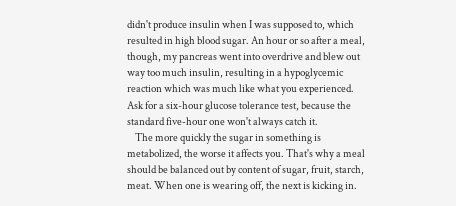didn't produce insulin when I was supposed to, which resulted in high blood sugar. An hour or so after a meal, though, my pancreas went into overdrive and blew out way too much insulin, resulting in a hypoglycemic reaction which was much like what you experienced. Ask for a six-hour glucose tolerance test, because the standard five-hour one won't always catch it.
    The more quickly the sugar in something is metabolized, the worse it affects you. That's why a meal should be balanced out by content of sugar, fruit, starch, meat. When one is wearing off, the next is kicking in.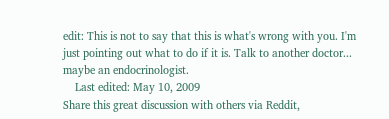edit: This is not to say that this is what's wrong with you. I'm just pointing out what to do if it is. Talk to another doctor... maybe an endocrinologist.
    Last edited: May 10, 2009
Share this great discussion with others via Reddit,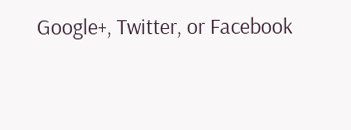Google+, Twitter, or Facebook